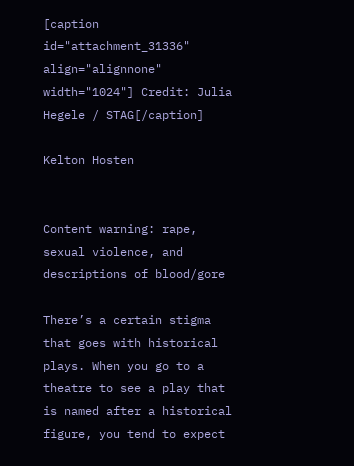[caption id="attachment_31336" align="alignnone" width="1024"] Credit: Julia Hegele / STAG[/caption]

Kelton Hosten


Content warning: rape, sexual violence, and descriptions of blood/gore

There’s a certain stigma that goes with historical plays. When you go to a theatre to see a play that is named after a historical figure, you tend to expect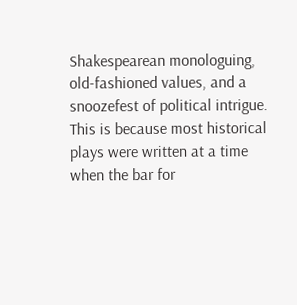Shakespearean monologuing, old-fashioned values, and a snoozefest of political intrigue. This is because most historical plays were written at a time when the bar for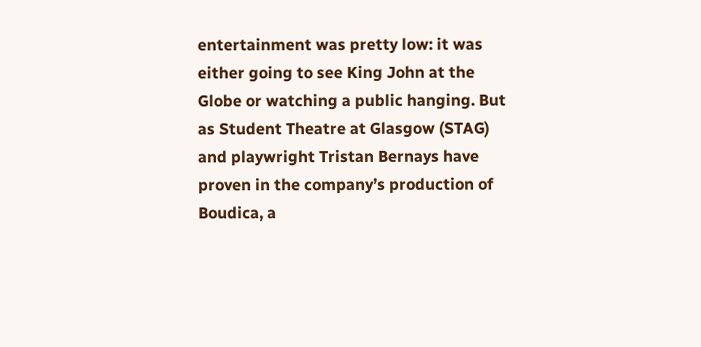entertainment was pretty low: it was either going to see King John at the Globe or watching a public hanging. But as Student Theatre at Glasgow (STAG) and playwright Tristan Bernays have proven in the company’s production of Boudica, a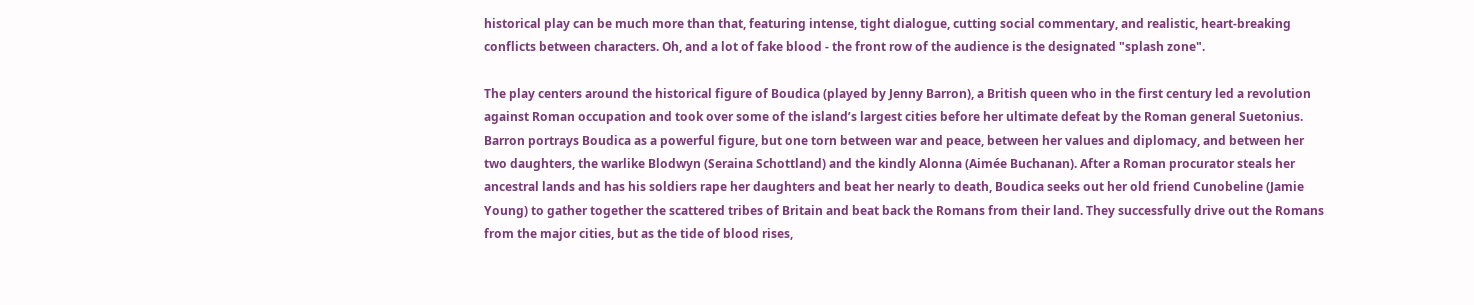historical play can be much more than that, featuring intense, tight dialogue, cutting social commentary, and realistic, heart-breaking conflicts between characters. Oh, and a lot of fake blood - the front row of the audience is the designated "splash zone".

The play centers around the historical figure of Boudica (played by Jenny Barron), a British queen who in the first century led a revolution against Roman occupation and took over some of the island’s largest cities before her ultimate defeat by the Roman general Suetonius. Barron portrays Boudica as a powerful figure, but one torn between war and peace, between her values and diplomacy, and between her two daughters, the warlike Blodwyn (Seraina Schottland) and the kindly Alonna (Aimée Buchanan). After a Roman procurator steals her ancestral lands and has his soldiers rape her daughters and beat her nearly to death, Boudica seeks out her old friend Cunobeline (Jamie Young) to gather together the scattered tribes of Britain and beat back the Romans from their land. They successfully drive out the Romans from the major cities, but as the tide of blood rises,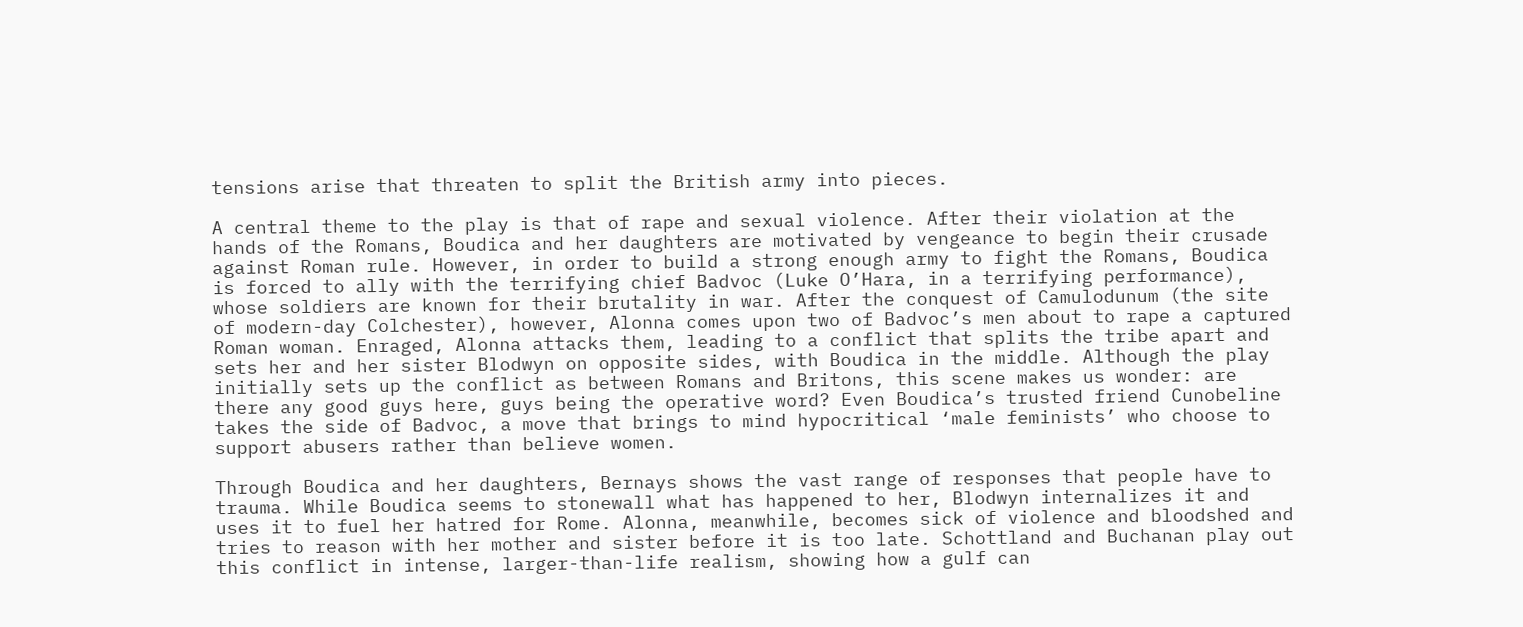tensions arise that threaten to split the British army into pieces.

A central theme to the play is that of rape and sexual violence. After their violation at the hands of the Romans, Boudica and her daughters are motivated by vengeance to begin their crusade against Roman rule. However, in order to build a strong enough army to fight the Romans, Boudica is forced to ally with the terrifying chief Badvoc (Luke O’Hara, in a terrifying performance), whose soldiers are known for their brutality in war. After the conquest of Camulodunum (the site of modern-day Colchester), however, Alonna comes upon two of Badvoc’s men about to rape a captured Roman woman. Enraged, Alonna attacks them, leading to a conflict that splits the tribe apart and sets her and her sister Blodwyn on opposite sides, with Boudica in the middle. Although the play initially sets up the conflict as between Romans and Britons, this scene makes us wonder: are there any good guys here, guys being the operative word? Even Boudica’s trusted friend Cunobeline takes the side of Badvoc, a move that brings to mind hypocritical ‘male feminists’ who choose to support abusers rather than believe women.

Through Boudica and her daughters, Bernays shows the vast range of responses that people have to trauma. While Boudica seems to stonewall what has happened to her, Blodwyn internalizes it and uses it to fuel her hatred for Rome. Alonna, meanwhile, becomes sick of violence and bloodshed and tries to reason with her mother and sister before it is too late. Schottland and Buchanan play out this conflict in intense, larger-than-life realism, showing how a gulf can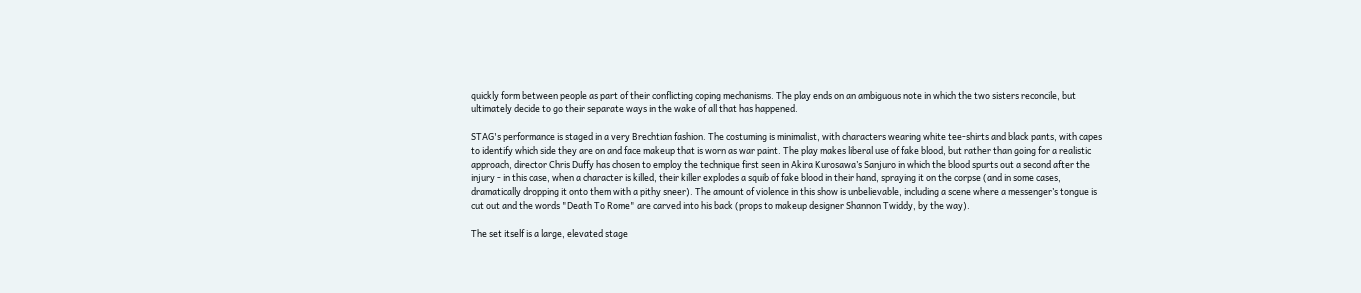quickly form between people as part of their conflicting coping mechanisms. The play ends on an ambiguous note in which the two sisters reconcile, but ultimately decide to go their separate ways in the wake of all that has happened.

STAG's performance is staged in a very Brechtian fashion. The costuming is minimalist, with characters wearing white tee-shirts and black pants, with capes to identify which side they are on and face makeup that is worn as war paint. The play makes liberal use of fake blood, but rather than going for a realistic approach, director Chris Duffy has chosen to employ the technique first seen in Akira Kurosawa’s Sanjuro in which the blood spurts out a second after the injury - in this case, when a character is killed, their killer explodes a squib of fake blood in their hand, spraying it on the corpse (and in some cases, dramatically dropping it onto them with a pithy sneer). The amount of violence in this show is unbelievable, including a scene where a messenger’s tongue is cut out and the words "Death To Rome" are carved into his back (props to makeup designer Shannon Twiddy, by the way).

The set itself is a large, elevated stage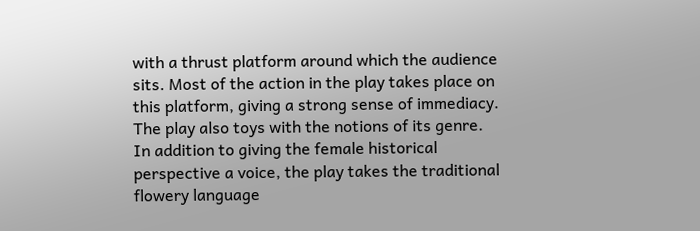with a thrust platform around which the audience sits. Most of the action in the play takes place on this platform, giving a strong sense of immediacy. The play also toys with the notions of its genre. In addition to giving the female historical perspective a voice, the play takes the traditional flowery language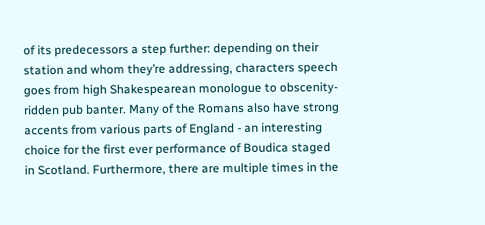of its predecessors a step further: depending on their station and whom they’re addressing, characters speech goes from high Shakespearean monologue to obscenity-ridden pub banter. Many of the Romans also have strong accents from various parts of England - an interesting choice for the first ever performance of Boudica staged in Scotland. Furthermore, there are multiple times in the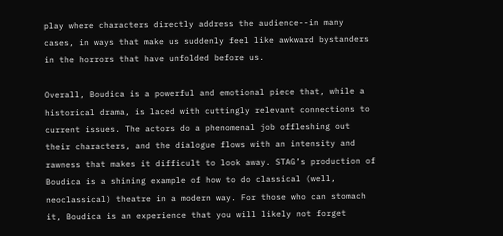play where characters directly address the audience--in many cases, in ways that make us suddenly feel like awkward bystanders in the horrors that have unfolded before us.

Overall, Boudica is a powerful and emotional piece that, while a historical drama, is laced with cuttingly relevant connections to current issues. The actors do a phenomenal job offleshing out their characters, and the dialogue flows with an intensity and rawness that makes it difficult to look away. STAG’s production of Boudica is a shining example of how to do classical (well, neoclassical) theatre in a modern way. For those who can stomach it, Boudica is an experience that you will likely not forget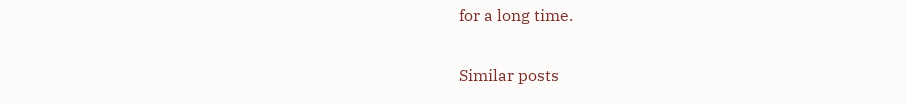for a long time.

Similar posts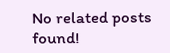No related posts found!